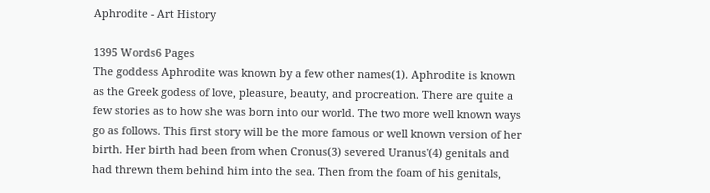Aphrodite - Art History

1395 Words6 Pages
The goddess Aphrodite was known by a few other names(1). Aphrodite is known as the Greek godess of love, pleasure, beauty, and procreation. There are quite a few stories as to how she was born into our world. The two more well known ways go as follows. This first story will be the more famous or well known version of her birth. Her birth had been from when Cronus(3) severed Uranus'(4) genitals and had threwn them behind him into the sea. Then from the foam of his genitals,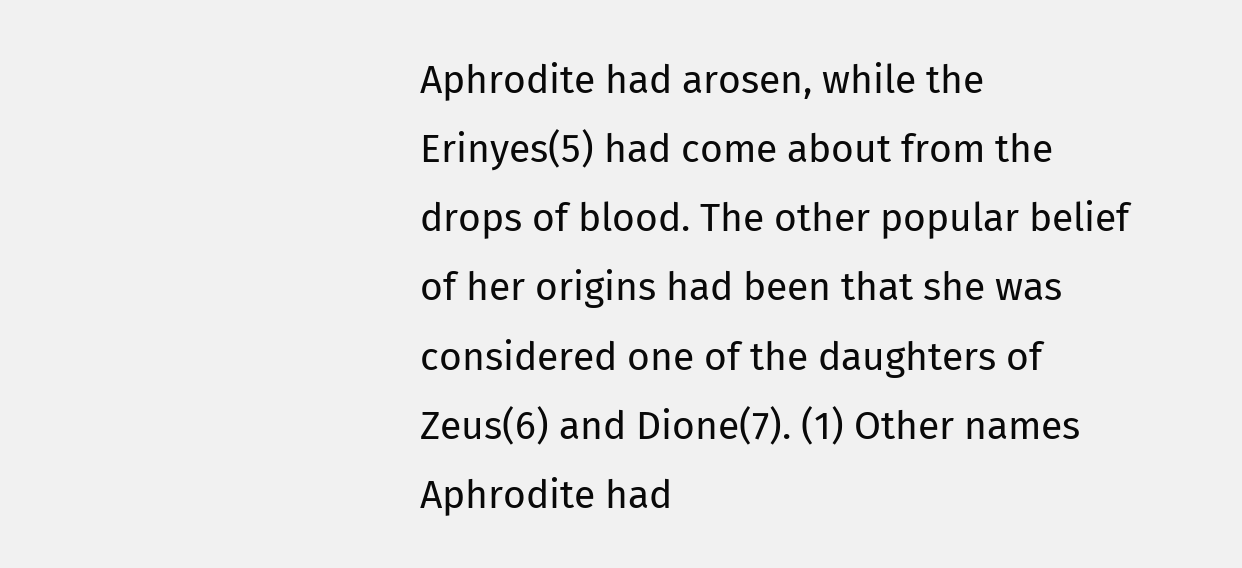Aphrodite had arosen, while the Erinyes(5) had come about from the drops of blood. The other popular belief of her origins had been that she was considered one of the daughters of Zeus(6) and Dione(7). (1) Other names Aphrodite had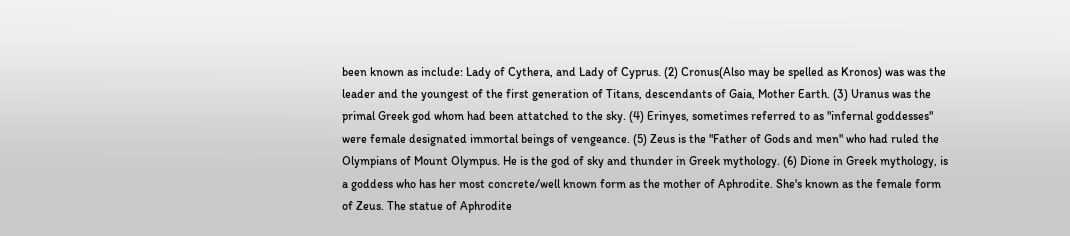been known as include: Lady of Cythera, and Lady of Cyprus. (2) Cronus(Also may be spelled as Kronos) was was the leader and the youngest of the first generation of Titans, descendants of Gaia, Mother Earth. (3) Uranus was the primal Greek god whom had been attatched to the sky. (4) Erinyes, sometimes referred to as "infernal goddesses" were female designated immortal beings of vengeance. (5) Zeus is the "Father of Gods and men" who had ruled the Olympians of Mount Olympus. He is the god of sky and thunder in Greek mythology. (6) Dione in Greek mythology, is a goddess who has her most concrete/well known form as the mother of Aphrodite. She's known as the female form of Zeus. The statue of Aphrodite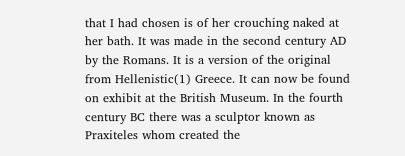that I had chosen is of her crouching naked at her bath. It was made in the second century AD by the Romans. It is a version of the original from Hellenistic(1) Greece. It can now be found on exhibit at the British Museum. In the fourth century BC there was a sculptor known as Praxiteles whom created the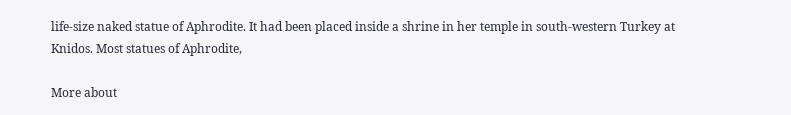life-size naked statue of Aphrodite. It had been placed inside a shrine in her temple in south-western Turkey at Knidos. Most statues of Aphrodite,

More about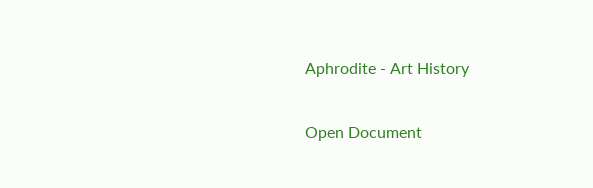Aphrodite - Art History

Open Document